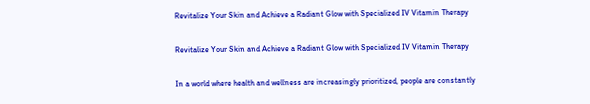Revitalize Your Skin and Achieve a Radiant Glow with Specialized IV Vitamin Therapy

Revitalize Your Skin and Achieve a Radiant Glow with Specialized IV Vitamin Therapy

In a world where health and wellness are increasingly prioritized, people are constantly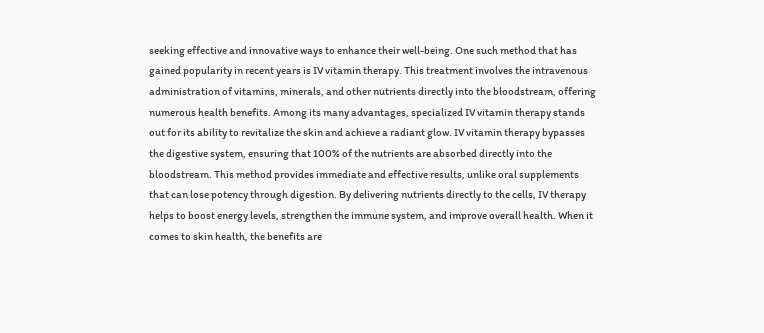seeking effective and innovative ways to enhance their well-being. One such method that has gained popularity in recent years is IV vitamin therapy. This treatment involves the intravenous administration of vitamins, minerals, and other nutrients directly into the bloodstream, offering numerous health benefits. Among its many advantages, specialized IV vitamin therapy stands out for its ability to revitalize the skin and achieve a radiant glow. IV vitamin therapy bypasses the digestive system, ensuring that 100% of the nutrients are absorbed directly into the bloodstream. This method provides immediate and effective results, unlike oral supplements that can lose potency through digestion. By delivering nutrients directly to the cells, IV therapy helps to boost energy levels, strengthen the immune system, and improve overall health. When it comes to skin health, the benefits are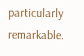particularly remarkable.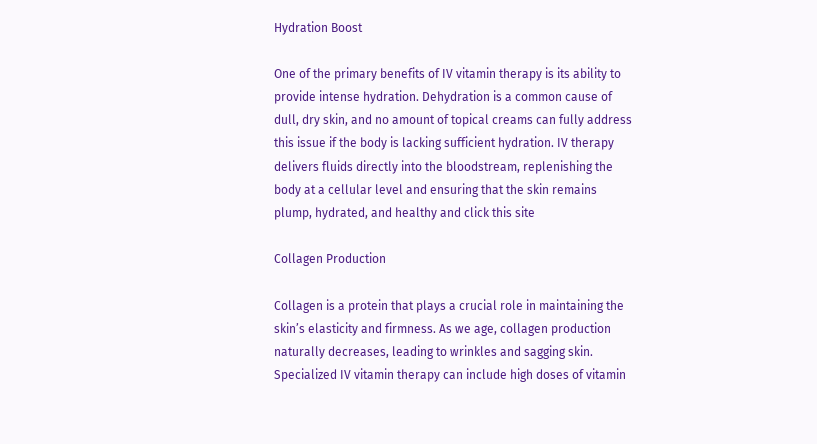Hydration Boost

One of the primary benefits of IV vitamin therapy is its ability to provide intense hydration. Dehydration is a common cause of dull, dry skin, and no amount of topical creams can fully address this issue if the body is lacking sufficient hydration. IV therapy delivers fluids directly into the bloodstream, replenishing the body at a cellular level and ensuring that the skin remains plump, hydrated, and healthy and click this site

Collagen Production

Collagen is a protein that plays a crucial role in maintaining the skin’s elasticity and firmness. As we age, collagen production naturally decreases, leading to wrinkles and sagging skin. Specialized IV vitamin therapy can include high doses of vitamin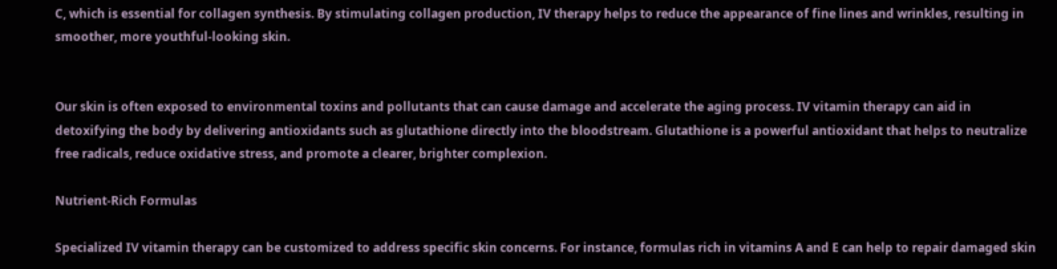C, which is essential for collagen synthesis. By stimulating collagen production, IV therapy helps to reduce the appearance of fine lines and wrinkles, resulting in smoother, more youthful-looking skin.


Our skin is often exposed to environmental toxins and pollutants that can cause damage and accelerate the aging process. IV vitamin therapy can aid in detoxifying the body by delivering antioxidants such as glutathione directly into the bloodstream. Glutathione is a powerful antioxidant that helps to neutralize free radicals, reduce oxidative stress, and promote a clearer, brighter complexion.

Nutrient-Rich Formulas

Specialized IV vitamin therapy can be customized to address specific skin concerns. For instance, formulas rich in vitamins A and E can help to repair damaged skin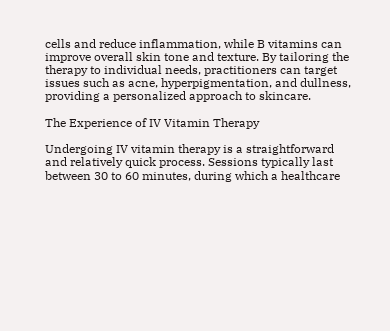cells and reduce inflammation, while B vitamins can improve overall skin tone and texture. By tailoring the therapy to individual needs, practitioners can target issues such as acne, hyperpigmentation, and dullness, providing a personalized approach to skincare.

The Experience of IV Vitamin Therapy

Undergoing IV vitamin therapy is a straightforward and relatively quick process. Sessions typically last between 30 to 60 minutes, during which a healthcare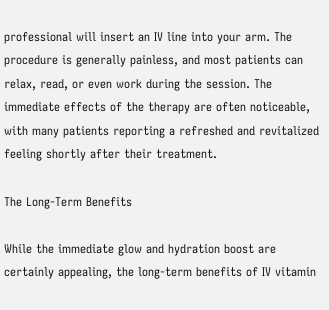professional will insert an IV line into your arm. The procedure is generally painless, and most patients can relax, read, or even work during the session. The immediate effects of the therapy are often noticeable, with many patients reporting a refreshed and revitalized feeling shortly after their treatment.

The Long-Term Benefits

While the immediate glow and hydration boost are certainly appealing, the long-term benefits of IV vitamin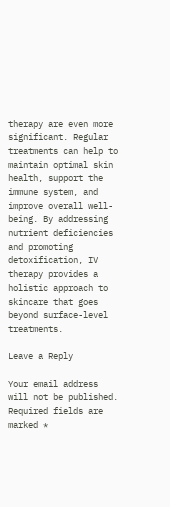therapy are even more significant. Regular treatments can help to maintain optimal skin health, support the immune system, and improve overall well-being. By addressing nutrient deficiencies and promoting detoxification, IV therapy provides a holistic approach to skincare that goes beyond surface-level treatments.

Leave a Reply

Your email address will not be published. Required fields are marked *